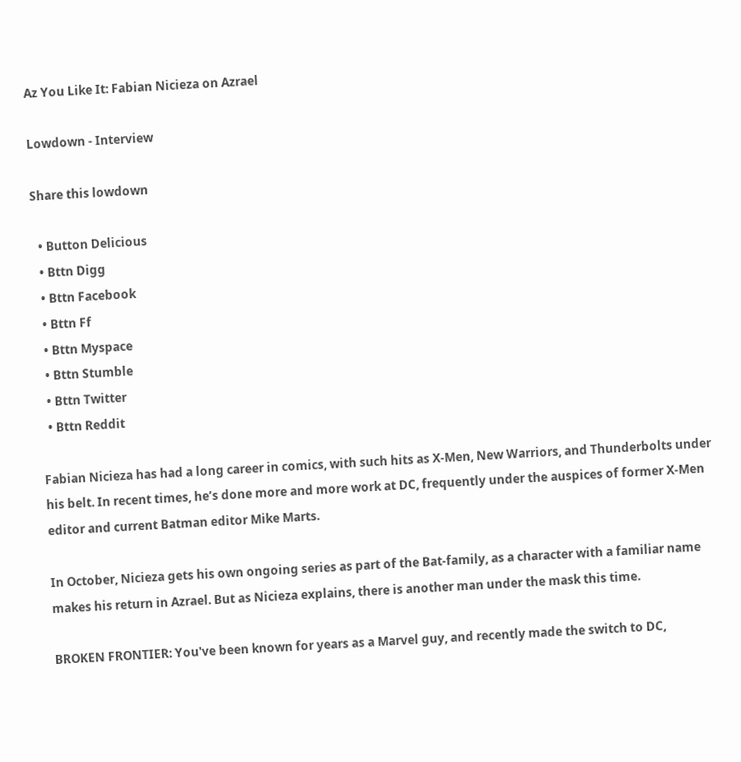Az You Like It: Fabian Nicieza on Azrael

Lowdown - Interview

Share this lowdown

  • Button Delicious
  • Bttn Digg
  • Bttn Facebook
  • Bttn Ff
  • Bttn Myspace
  • Bttn Stumble
  • Bttn Twitter
  • Bttn Reddit

Fabian Nicieza has had a long career in comics, with such hits as X-Men, New Warriors, and Thunderbolts under his belt. In recent times, he’s done more and more work at DC, frequently under the auspices of former X-Men editor and current Batman editor Mike Marts.

In October, Nicieza gets his own ongoing series as part of the Bat-family, as a character with a familiar name makes his return in Azrael. But as Nicieza explains, there is another man under the mask this time.

BROKEN FRONTIER: You've been known for years as a Marvel guy, and recently made the switch to DC,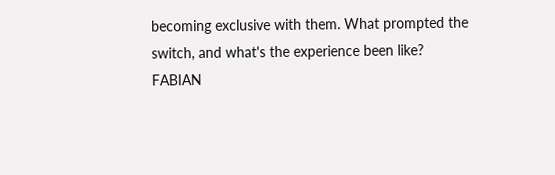becoming exclusive with them. What prompted the switch, and what's the experience been like?
FABIAN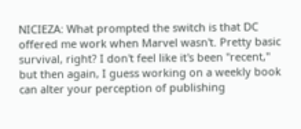NICIEZA: What prompted the switch is that DC offered me work when Marvel wasn't. Pretty basic survival, right? I don't feel like it's been "recent," but then again, I guess working on a weekly book can alter your perception of publishing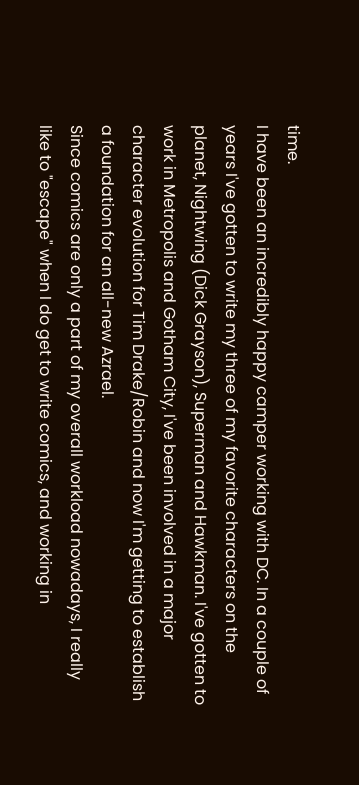time.
I have been an incredibly happy camper working with DC. In a couple of years I've gotten to write my three of my favorite characters on the planet, Nightwing (Dick Grayson), Superman and Hawkman. I've gotten to work in Metropolis and Gotham City, I've been involved in a major character evolution for Tim Drake/Robin and now I'm getting to establish a foundation for an all-new Azrael.
Since comics are only a part of my overall workload nowadays, I really like to "escape" when I do get to write comics, and working in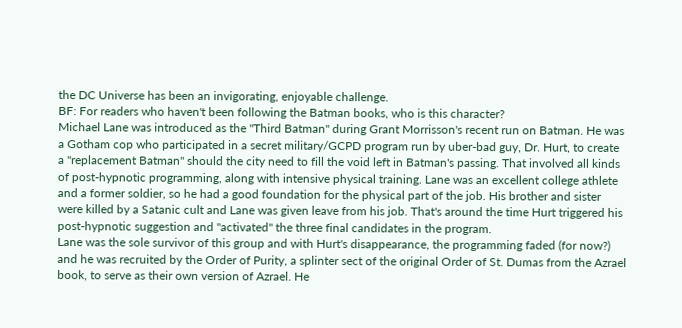the DC Universe has been an invigorating, enjoyable challenge.
BF: For readers who haven't been following the Batman books, who is this character?
Michael Lane was introduced as the "Third Batman" during Grant Morrisson's recent run on Batman. He was a Gotham cop who participated in a secret military/GCPD program run by uber-bad guy, Dr. Hurt, to create a "replacement Batman" should the city need to fill the void left in Batman's passing. That involved all kinds of post-hypnotic programming, along with intensive physical training. Lane was an excellent college athlete and a former soldier, so he had a good foundation for the physical part of the job. His brother and sister were killed by a Satanic cult and Lane was given leave from his job. That's around the time Hurt triggered his post-hypnotic suggestion and "activated" the three final candidates in the program.
Lane was the sole survivor of this group and with Hurt's disappearance, the programming faded (for now?) and he was recruited by the Order of Purity, a splinter sect of the original Order of St. Dumas from the Azrael book, to serve as their own version of Azrael. He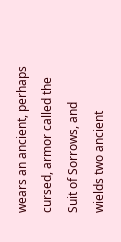wears an ancient, perhaps cursed, armor called the Suit of Sorrows, and wields two ancient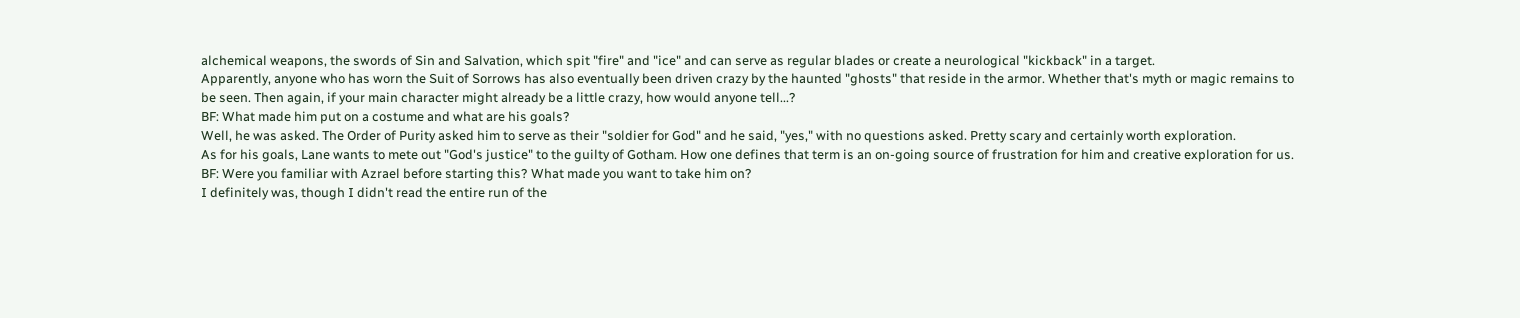alchemical weapons, the swords of Sin and Salvation, which spit "fire" and "ice" and can serve as regular blades or create a neurological "kickback" in a target.
Apparently, anyone who has worn the Suit of Sorrows has also eventually been driven crazy by the haunted "ghosts" that reside in the armor. Whether that's myth or magic remains to be seen. Then again, if your main character might already be a little crazy, how would anyone tell...?
BF: What made him put on a costume and what are his goals?
Well, he was asked. The Order of Purity asked him to serve as their "soldier for God" and he said, "yes," with no questions asked. Pretty scary and certainly worth exploration.
As for his goals, Lane wants to mete out "God's justice" to the guilty of Gotham. How one defines that term is an on-going source of frustration for him and creative exploration for us.
BF: Were you familiar with Azrael before starting this? What made you want to take him on?
I definitely was, though I didn't read the entire run of the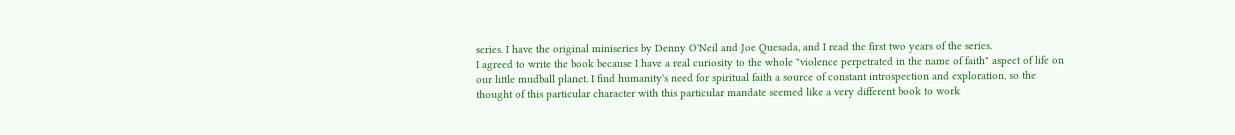series. I have the original miniseries by Denny O'Neil and Joe Quesada, and I read the first two years of the series.
I agreed to write the book because I have a real curiosity to the whole "violence perpetrated in the name of faith" aspect of life on our little mudball planet. I find humanity's need for spiritual faith a source of constant introspection and exploration, so the thought of this particular character with this particular mandate seemed like a very different book to work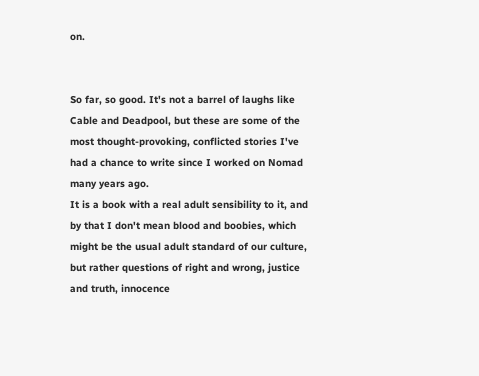on.


So far, so good. It's not a barrel of laughs like Cable and Deadpool, but these are some of the most thought-provoking, conflicted stories I've had a chance to write since I worked on Nomad many years ago.
It is a book with a real adult sensibility to it, and by that I don't mean blood and boobies, which might be the usual adult standard of our culture, but rather questions of right and wrong, justice and truth, innocence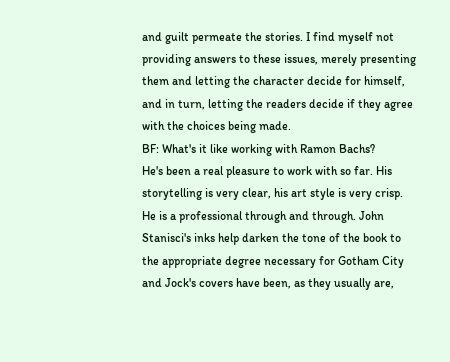and guilt permeate the stories. I find myself not providing answers to these issues, merely presenting them and letting the character decide for himself, and in turn, letting the readers decide if they agree with the choices being made.
BF: What's it like working with Ramon Bachs?
He's been a real pleasure to work with so far. His storytelling is very clear, his art style is very crisp. He is a professional through and through. John Stanisci's inks help darken the tone of the book to the appropriate degree necessary for Gotham City and Jock's covers have been, as they usually are,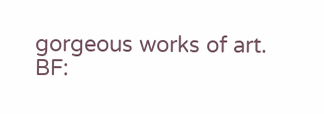gorgeous works of art.
BF: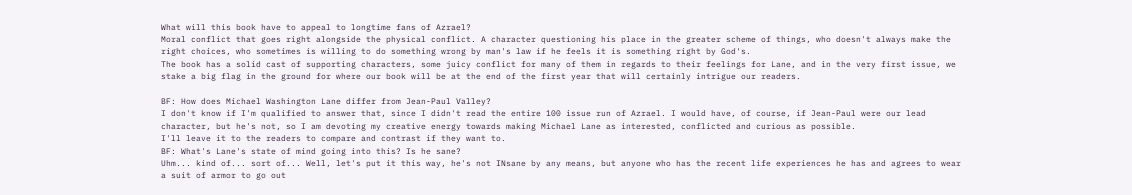What will this book have to appeal to longtime fans of Azrael?
Moral conflict that goes right alongside the physical conflict. A character questioning his place in the greater scheme of things, who doesn't always make the right choices, who sometimes is willing to do something wrong by man's law if he feels it is something right by God's.
The book has a solid cast of supporting characters, some juicy conflict for many of them in regards to their feelings for Lane, and in the very first issue, we stake a big flag in the ground for where our book will be at the end of the first year that will certainly intrigue our readers.

BF: How does Michael Washington Lane differ from Jean-Paul Valley?
I don't know if I'm qualified to answer that, since I didn't read the entire 100 issue run of Azrael. I would have, of course, if Jean-Paul were our lead character, but he's not, so I am devoting my creative energy towards making Michael Lane as interested, conflicted and curious as possible.
I'll leave it to the readers to compare and contrast if they want to.
BF: What's Lane's state of mind going into this? Is he sane?
Uhm... kind of... sort of... Well, let's put it this way, he's not INsane by any means, but anyone who has the recent life experiences he has and agrees to wear a suit of armor to go out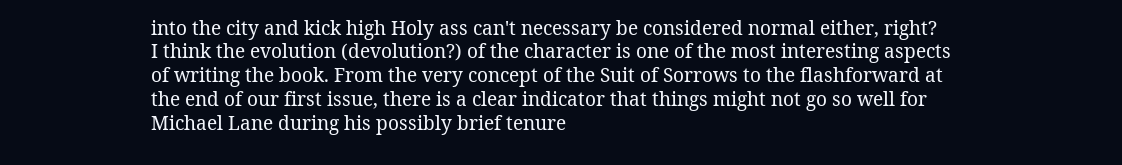into the city and kick high Holy ass can't necessary be considered normal either, right?
I think the evolution (devolution?) of the character is one of the most interesting aspects of writing the book. From the very concept of the Suit of Sorrows to the flashforward at the end of our first issue, there is a clear indicator that things might not go so well for Michael Lane during his possibly brief tenure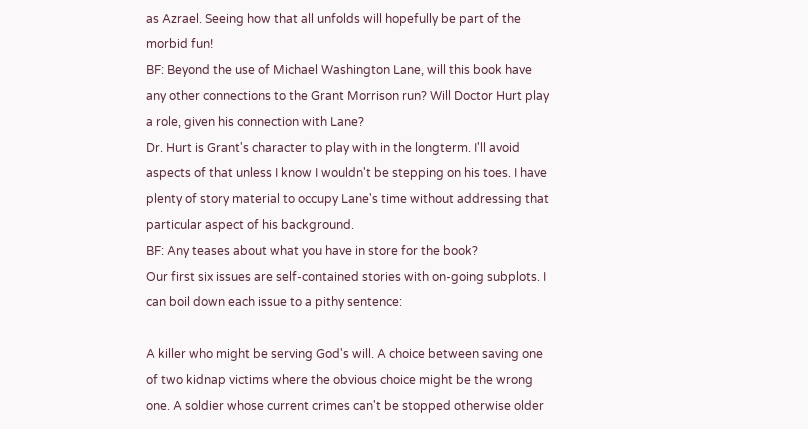as Azrael. Seeing how that all unfolds will hopefully be part of the morbid fun!
BF: Beyond the use of Michael Washington Lane, will this book have any other connections to the Grant Morrison run? Will Doctor Hurt play a role, given his connection with Lane?
Dr. Hurt is Grant's character to play with in the longterm. I'll avoid aspects of that unless I know I wouldn't be stepping on his toes. I have plenty of story material to occupy Lane's time without addressing that particular aspect of his background.
BF: Any teases about what you have in store for the book?
Our first six issues are self-contained stories with on-going subplots. I can boil down each issue to a pithy sentence:

A killer who might be serving God's will. A choice between saving one of two kidnap victims where the obvious choice might be the wrong one. A soldier whose current crimes can't be stopped otherwise older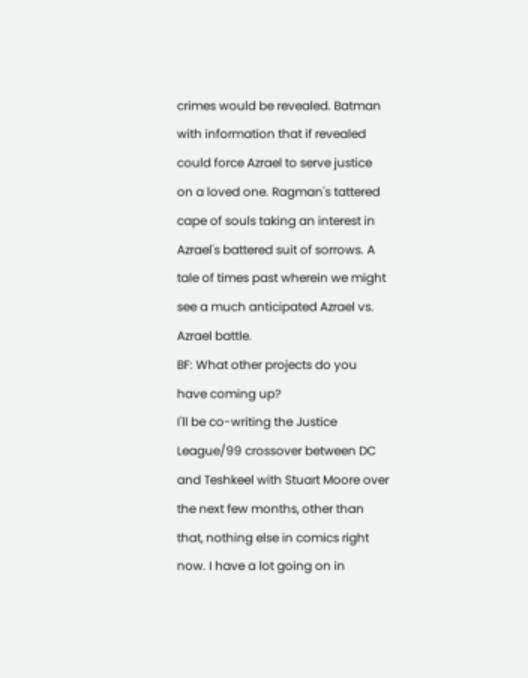crimes would be revealed. Batman with information that if revealed could force Azrael to serve justice on a loved one. Ragman's tattered cape of souls taking an interest in Azrael's battered suit of sorrows. A tale of times past wherein we might see a much anticipated Azrael vs. Azrael battle.
BF: What other projects do you have coming up?
I'll be co-writing the Justice League/99 crossover between DC and Teshkeel with Stuart Moore over the next few months, other than that, nothing else in comics right now. I have a lot going on in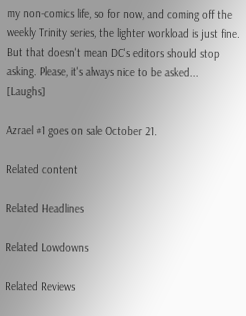my non-comics life, so for now, and coming off the weekly Trinity series, the lighter workload is just fine. But that doesn't mean DC's editors should stop asking. Please, it's always nice to be asked... [Laughs]

Azrael #1 goes on sale October 21.

Related content

Related Headlines

Related Lowdowns

Related Reviews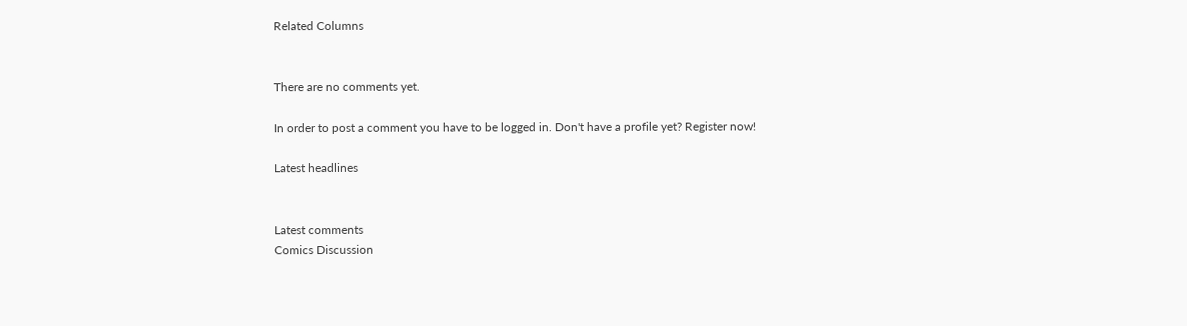Related Columns


There are no comments yet.

In order to post a comment you have to be logged in. Don't have a profile yet? Register now!

Latest headlines


Latest comments
Comics Discussion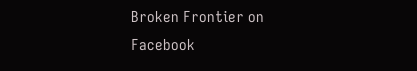Broken Frontier on Facebook